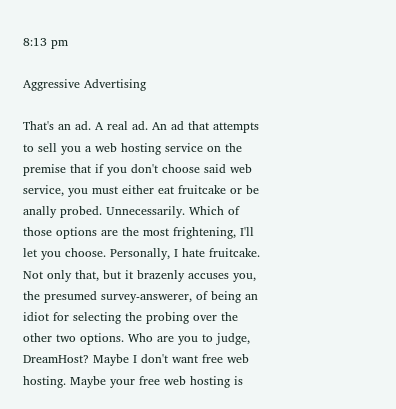8:13 pm

Aggressive Advertising

That's an ad. A real ad. An ad that attempts to sell you a web hosting service on the premise that if you don't choose said web service, you must either eat fruitcake or be anally probed. Unnecessarily. Which of those options are the most frightening, I'll let you choose. Personally, I hate fruitcake. Not only that, but it brazenly accuses you, the presumed survey-answerer, of being an idiot for selecting the probing over the other two options. Who are you to judge, DreamHost? Maybe I don't want free web hosting. Maybe your free web hosting is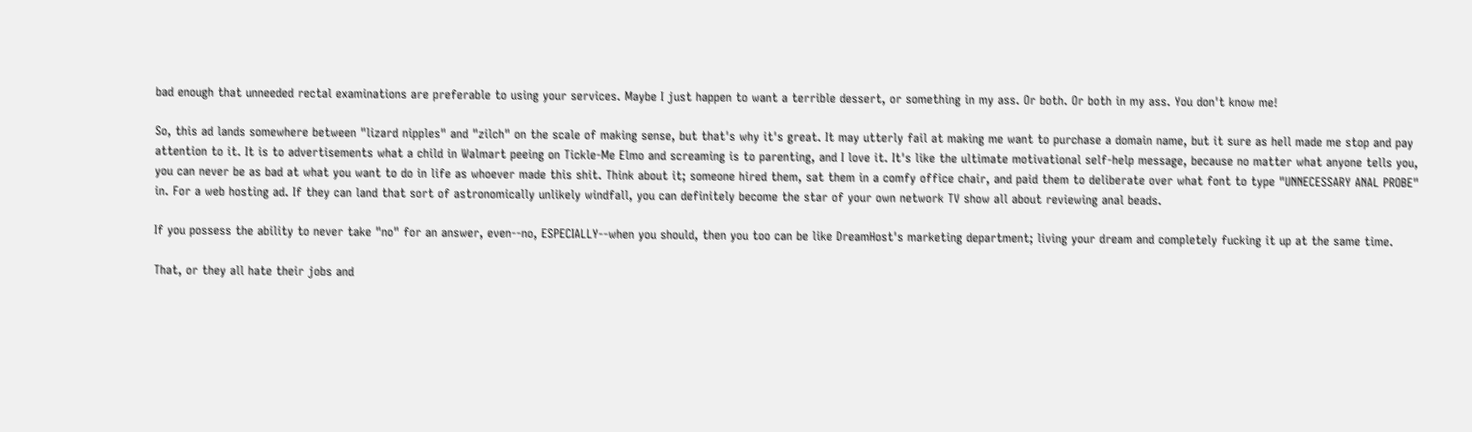bad enough that unneeded rectal examinations are preferable to using your services. Maybe I just happen to want a terrible dessert, or something in my ass. Or both. Or both in my ass. You don't know me!

So, this ad lands somewhere between "lizard nipples" and "zilch" on the scale of making sense, but that's why it's great. It may utterly fail at making me want to purchase a domain name, but it sure as hell made me stop and pay attention to it. It is to advertisements what a child in Walmart peeing on Tickle-Me Elmo and screaming is to parenting, and I love it. It's like the ultimate motivational self-help message, because no matter what anyone tells you, you can never be as bad at what you want to do in life as whoever made this shit. Think about it; someone hired them, sat them in a comfy office chair, and paid them to deliberate over what font to type "UNNECESSARY ANAL PROBE" in. For a web hosting ad. If they can land that sort of astronomically unlikely windfall, you can definitely become the star of your own network TV show all about reviewing anal beads.

If you possess the ability to never take "no" for an answer, even--no, ESPECIALLY--when you should, then you too can be like DreamHost's marketing department; living your dream and completely fucking it up at the same time.

That, or they all hate their jobs and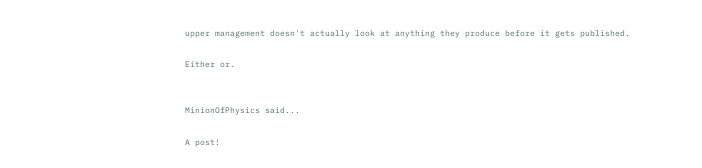upper management doesn't actually look at anything they produce before it gets published.

Either or.


MinionOfPhysics said...

A post!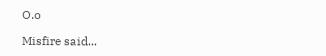O.o

Misfire said...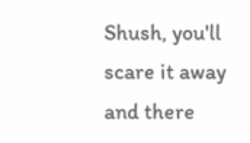Shush, you'll scare it away and there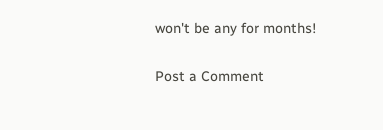won't be any for months!

Post a Comment